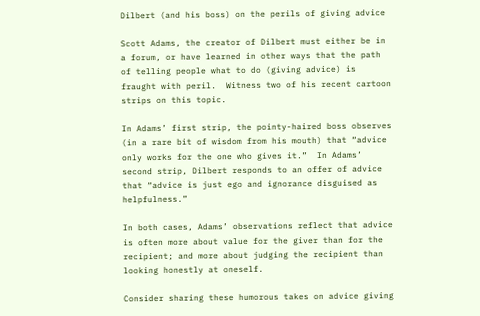Dilbert (and his boss) on the perils of giving advice

Scott Adams, the creator of Dilbert must either be in a forum, or have learned in other ways that the path of telling people what to do (giving advice) is fraught with peril.  Witness two of his recent cartoon strips on this topic.

In Adams’ first strip, the pointy-haired boss observes (in a rare bit of wisdom from his mouth) that “advice only works for the one who gives it.”  In Adams’ second strip, Dilbert responds to an offer of advice that “advice is just ego and ignorance disguised as helpfulness.”

In both cases, Adams’ observations reflect that advice is often more about value for the giver than for the recipient; and more about judging the recipient than looking honestly at oneself.

Consider sharing these humorous takes on advice giving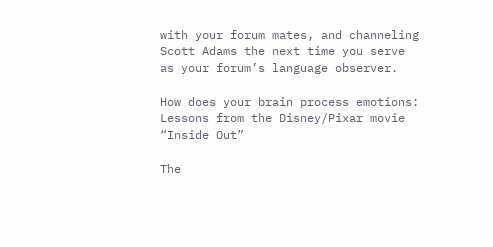with your forum mates, and channeling Scott Adams the next time you serve as your forum’s language observer.

How does your brain process emotions: Lessons from the Disney/Pixar movie “Inside Out”

The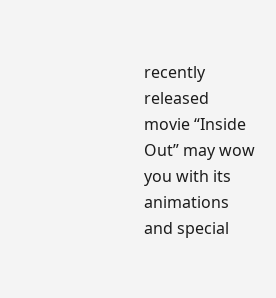recently released movie “Inside Out” may wow you with its animations and special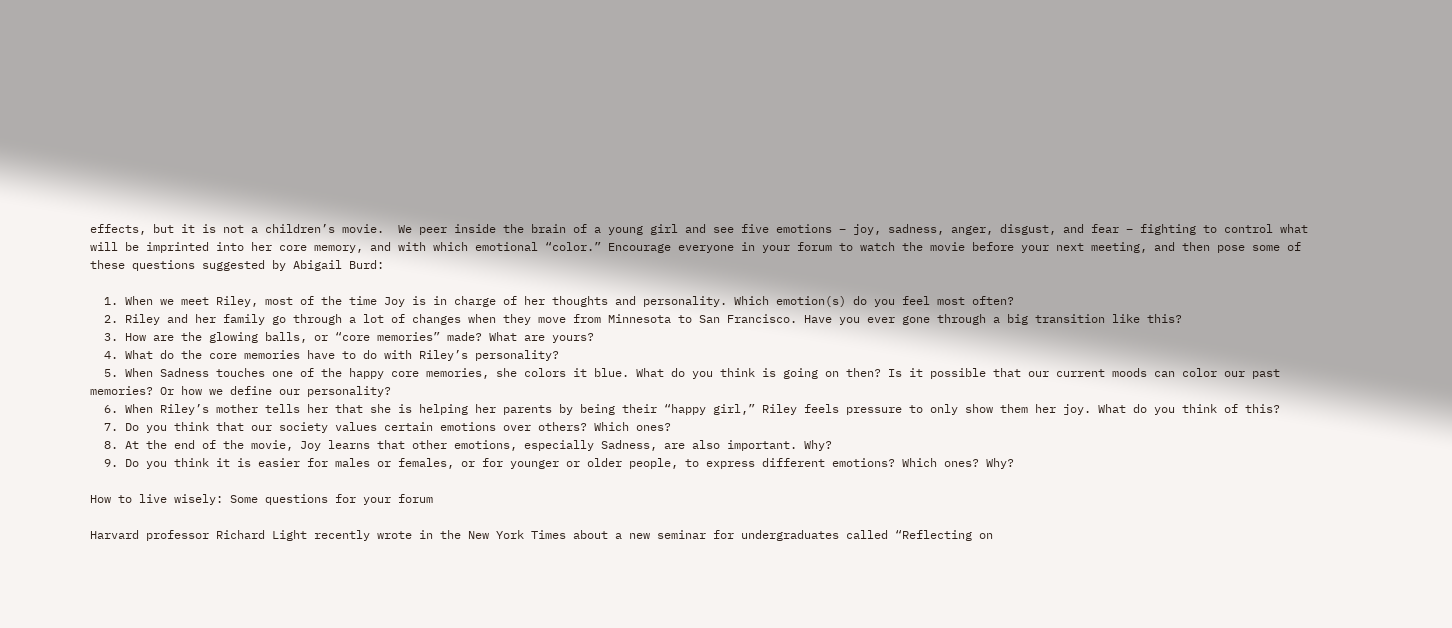effects, but it is not a children’s movie.  We peer inside the brain of a young girl and see five emotions – joy, sadness, anger, disgust, and fear – fighting to control what will be imprinted into her core memory, and with which emotional “color.” Encourage everyone in your forum to watch the movie before your next meeting, and then pose some of these questions suggested by Abigail Burd:

  1. When we meet Riley, most of the time Joy is in charge of her thoughts and personality. Which emotion(s) do you feel most often?
  2. Riley and her family go through a lot of changes when they move from Minnesota to San Francisco. Have you ever gone through a big transition like this?
  3. How are the glowing balls, or “core memories” made? What are yours?
  4. What do the core memories have to do with Riley’s personality?
  5. When Sadness touches one of the happy core memories, she colors it blue. What do you think is going on then? Is it possible that our current moods can color our past memories? Or how we define our personality?
  6. When Riley’s mother tells her that she is helping her parents by being their “happy girl,” Riley feels pressure to only show them her joy. What do you think of this?
  7. Do you think that our society values certain emotions over others? Which ones?
  8. At the end of the movie, Joy learns that other emotions, especially Sadness, are also important. Why?
  9. Do you think it is easier for males or females, or for younger or older people, to express different emotions? Which ones? Why?

How to live wisely: Some questions for your forum

Harvard professor Richard Light recently wrote in the New York Times about a new seminar for undergraduates called “Reflecting on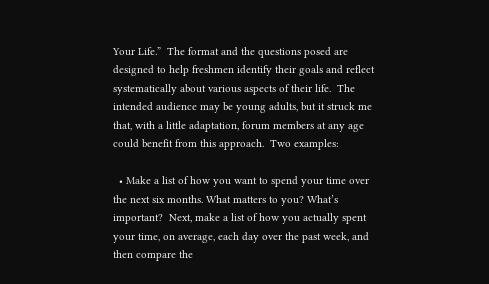Your Life.”  The format and the questions posed are designed to help freshmen identify their goals and reflect systematically about various aspects of their life.  The intended audience may be young adults, but it struck me that, with a little adaptation, forum members at any age could benefit from this approach.  Two examples:

  • Make a list of how you want to spend your time over the next six months. What matters to you? What’s important?  Next, make a list of how you actually spent your time, on average, each day over the past week, and then compare the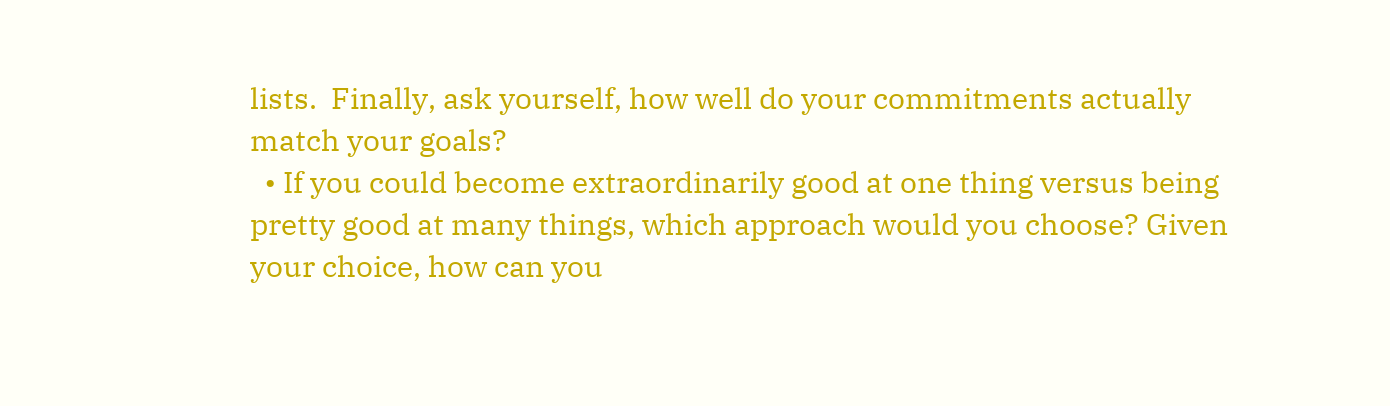lists.  Finally, ask yourself, how well do your commitments actually match your goals?
  • If you could become extraordinarily good at one thing versus being pretty good at many things, which approach would you choose? Given your choice, how can you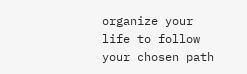organize your life to follow your chosen path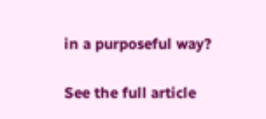in a purposeful way?

See the full article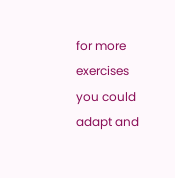for more exercises you could adapt and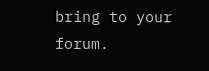bring to your forum.